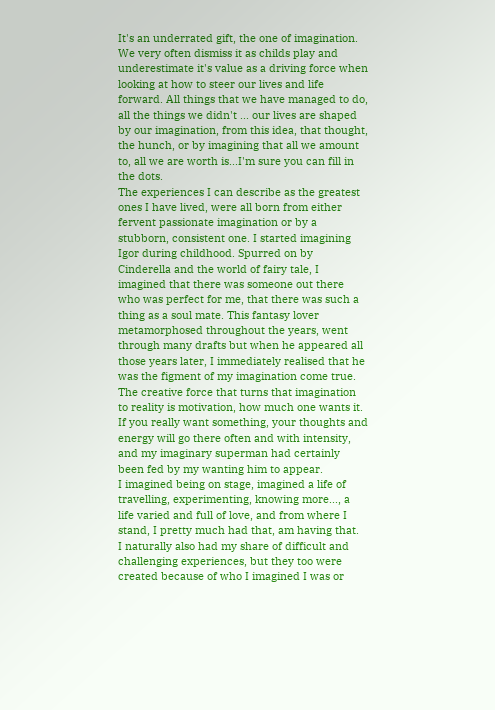It's an underrated gift, the one of imagination. We very often dismiss it as childs play and underestimate it's value as a driving force when looking at how to steer our lives and life forward. All things that we have managed to do, all the things we didn't ... our lives are shaped by our imagination, from this idea, that thought, the hunch, or by imagining that all we amount to, all we are worth is...I'm sure you can fill in the dots.
The experiences I can describe as the greatest ones I have lived, were all born from either fervent passionate imagination or by a stubborn, consistent one. I started imagining Igor during childhood. Spurred on by Cinderella and the world of fairy tale, I imagined that there was someone out there who was perfect for me, that there was such a thing as a soul mate. This fantasy lover metamorphosed throughout the years, went through many drafts but when he appeared all those years later, I immediately realised that he was the figment of my imagination come true. The creative force that turns that imagination to reality is motivation, how much one wants it. If you really want something, your thoughts and energy will go there often and with intensity, and my imaginary superman had certainly been fed by my wanting him to appear.
I imagined being on stage, imagined a life of travelling, experimenting, knowing more..., a life varied and full of love, and from where I stand, I pretty much had that, am having that.
I naturally also had my share of difficult and challenging experiences, but they too were created because of who I imagined I was or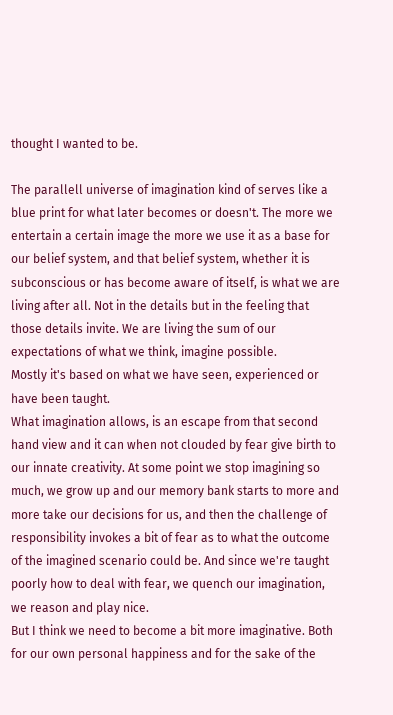thought I wanted to be.

The parallell universe of imagination kind of serves like a blue print for what later becomes or doesn't. The more we entertain a certain image the more we use it as a base for our belief system, and that belief system, whether it is subconscious or has become aware of itself, is what we are living after all. Not in the details but in the feeling that those details invite. We are living the sum of our expectations of what we think, imagine possible.
Mostly it's based on what we have seen, experienced or have been taught.
What imagination allows, is an escape from that second hand view and it can when not clouded by fear give birth to our innate creativity. At some point we stop imagining so much, we grow up and our memory bank starts to more and more take our decisions for us, and then the challenge of responsibility invokes a bit of fear as to what the outcome of the imagined scenario could be. And since we're taught poorly how to deal with fear, we quench our imagination, we reason and play nice.
But I think we need to become a bit more imaginative. Both for our own personal happiness and for the sake of the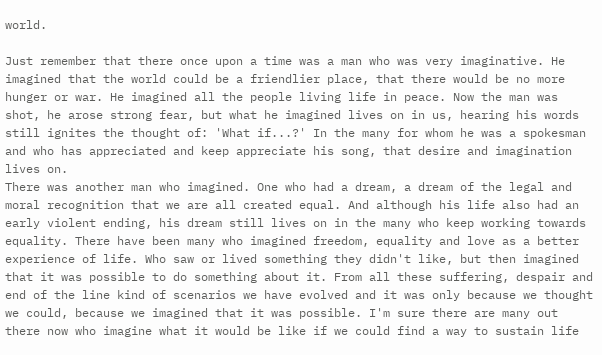world.

Just remember that there once upon a time was a man who was very imaginative. He imagined that the world could be a friendlier place, that there would be no more hunger or war. He imagined all the people living life in peace. Now the man was shot, he arose strong fear, but what he imagined lives on in us, hearing his words still ignites the thought of: 'What if...?' In the many for whom he was a spokesman and who has appreciated and keep appreciate his song, that desire and imagination lives on.
There was another man who imagined. One who had a dream, a dream of the legal and moral recognition that we are all created equal. And although his life also had an early violent ending, his dream still lives on in the many who keep working towards equality. There have been many who imagined freedom, equality and love as a better experience of life. Who saw or lived something they didn't like, but then imagined that it was possible to do something about it. From all these suffering, despair and end of the line kind of scenarios we have evolved and it was only because we thought we could, because we imagined that it was possible. I'm sure there are many out there now who imagine what it would be like if we could find a way to sustain life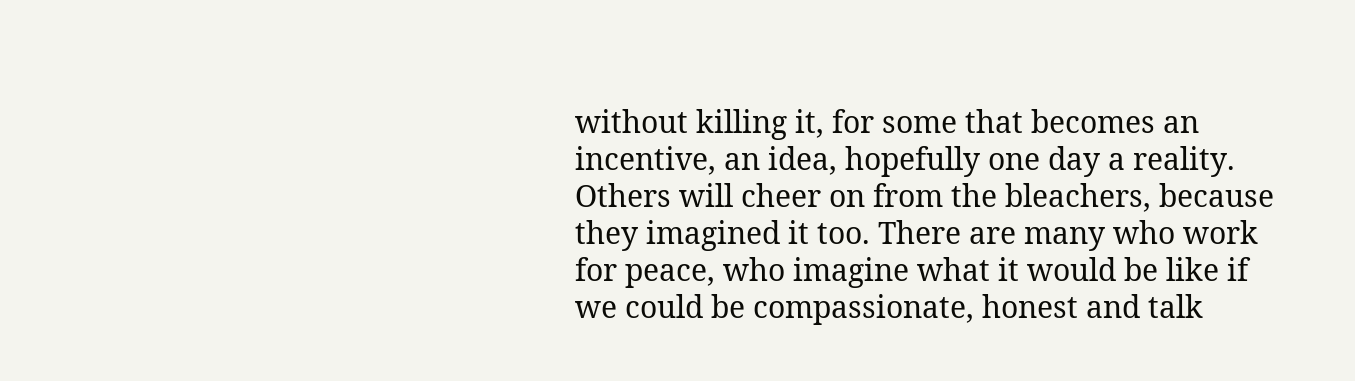without killing it, for some that becomes an incentive, an idea, hopefully one day a reality. Others will cheer on from the bleachers, because they imagined it too. There are many who work for peace, who imagine what it would be like if we could be compassionate, honest and talk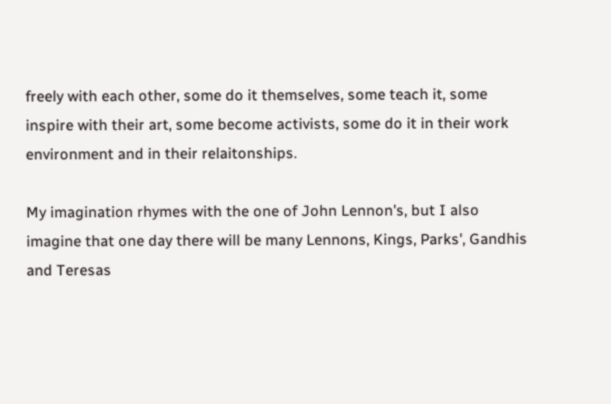freely with each other, some do it themselves, some teach it, some inspire with their art, some become activists, some do it in their work environment and in their relaitonships.

My imagination rhymes with the one of John Lennon's, but I also imagine that one day there will be many Lennons, Kings, Parks', Gandhis and Teresas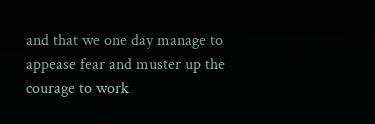and that we one day manage to appease fear and muster up the courage to work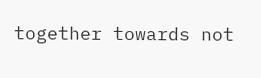together towards not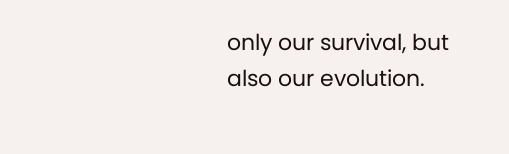only our survival, but also our evolution.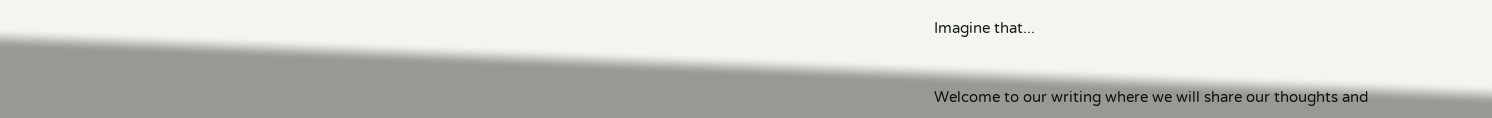Imagine that...


Welcome to our writing where we will share our thoughts and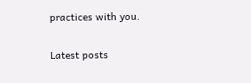practices with you.

Latest posts